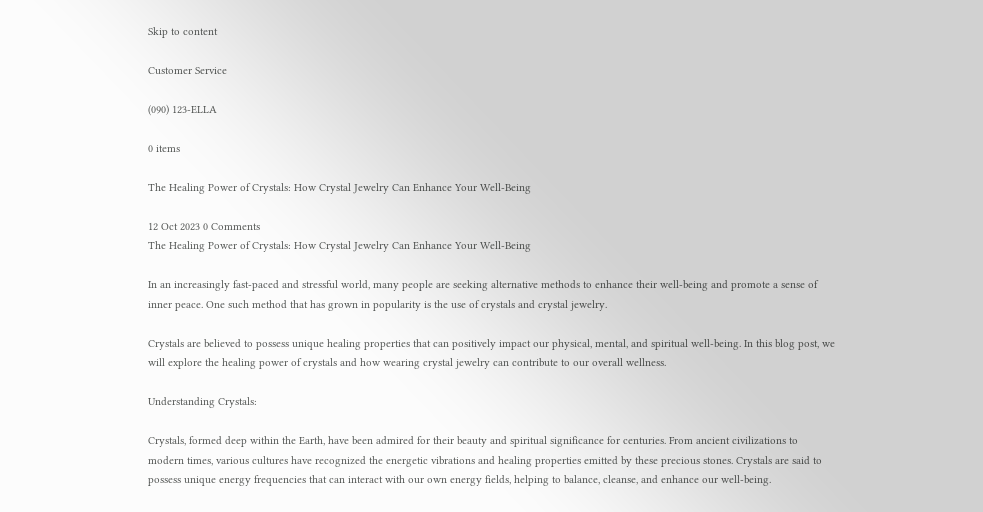Skip to content

Customer Service

(090) 123-ELLA

0 items

The Healing Power of Crystals: How Crystal Jewelry Can Enhance Your Well-Being

12 Oct 2023 0 Comments
The Healing Power of Crystals: How Crystal Jewelry Can Enhance Your Well-Being

In an increasingly fast-paced and stressful world, many people are seeking alternative methods to enhance their well-being and promote a sense of inner peace. One such method that has grown in popularity is the use of crystals and crystal jewelry.

Crystals are believed to possess unique healing properties that can positively impact our physical, mental, and spiritual well-being. In this blog post, we will explore the healing power of crystals and how wearing crystal jewelry can contribute to our overall wellness.

Understanding Crystals:

Crystals, formed deep within the Earth, have been admired for their beauty and spiritual significance for centuries. From ancient civilizations to modern times, various cultures have recognized the energetic vibrations and healing properties emitted by these precious stones. Crystals are said to possess unique energy frequencies that can interact with our own energy fields, helping to balance, cleanse, and enhance our well-being.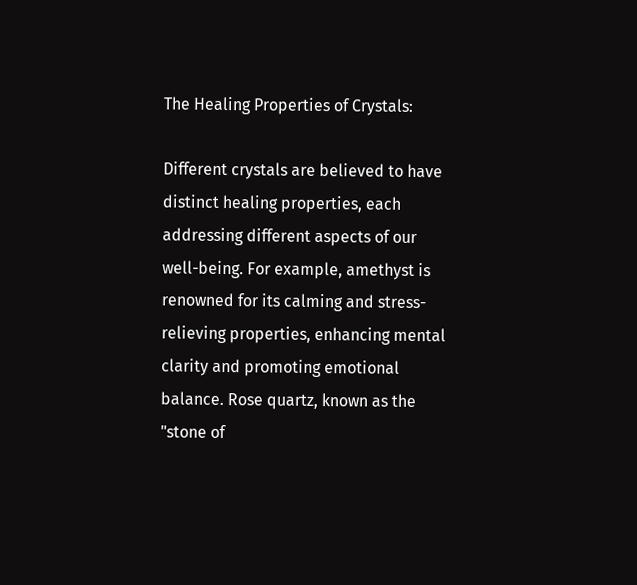The Healing Properties of Crystals:

Different crystals are believed to have distinct healing properties, each addressing different aspects of our well-being. For example, amethyst is renowned for its calming and stress-relieving properties, enhancing mental clarity and promoting emotional balance. Rose quartz, known as the "stone of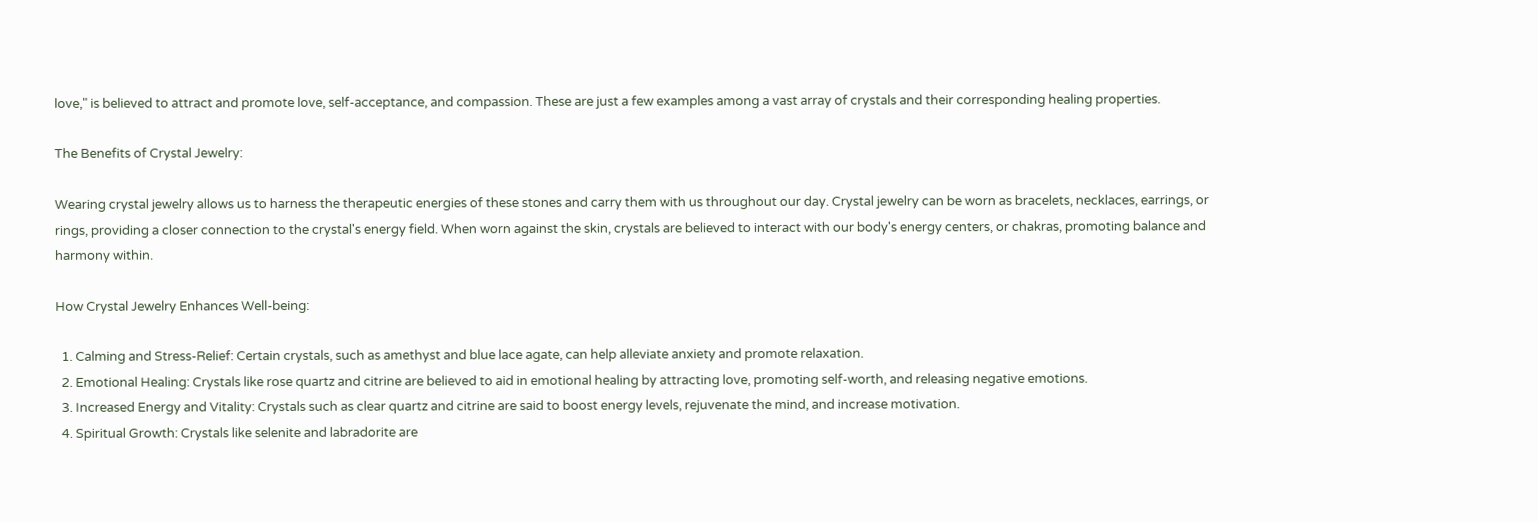love," is believed to attract and promote love, self-acceptance, and compassion. These are just a few examples among a vast array of crystals and their corresponding healing properties.

The Benefits of Crystal Jewelry:

Wearing crystal jewelry allows us to harness the therapeutic energies of these stones and carry them with us throughout our day. Crystal jewelry can be worn as bracelets, necklaces, earrings, or rings, providing a closer connection to the crystal's energy field. When worn against the skin, crystals are believed to interact with our body's energy centers, or chakras, promoting balance and harmony within.

How Crystal Jewelry Enhances Well-being:

  1. Calming and Stress-Relief: Certain crystals, such as amethyst and blue lace agate, can help alleviate anxiety and promote relaxation.
  2. Emotional Healing: Crystals like rose quartz and citrine are believed to aid in emotional healing by attracting love, promoting self-worth, and releasing negative emotions.
  3. Increased Energy and Vitality: Crystals such as clear quartz and citrine are said to boost energy levels, rejuvenate the mind, and increase motivation.
  4. Spiritual Growth: Crystals like selenite and labradorite are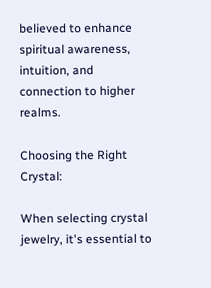believed to enhance spiritual awareness, intuition, and connection to higher realms.

Choosing the Right Crystal:

When selecting crystal jewelry, it's essential to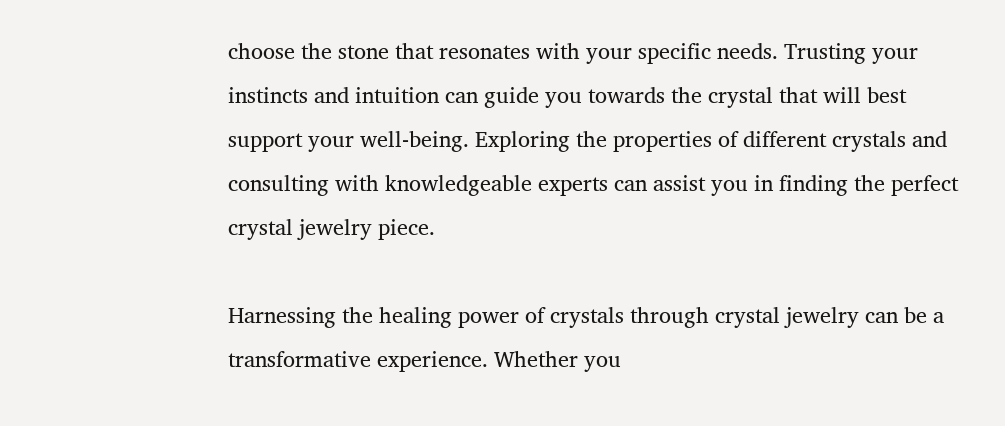choose the stone that resonates with your specific needs. Trusting your instincts and intuition can guide you towards the crystal that will best support your well-being. Exploring the properties of different crystals and consulting with knowledgeable experts can assist you in finding the perfect crystal jewelry piece.

Harnessing the healing power of crystals through crystal jewelry can be a transformative experience. Whether you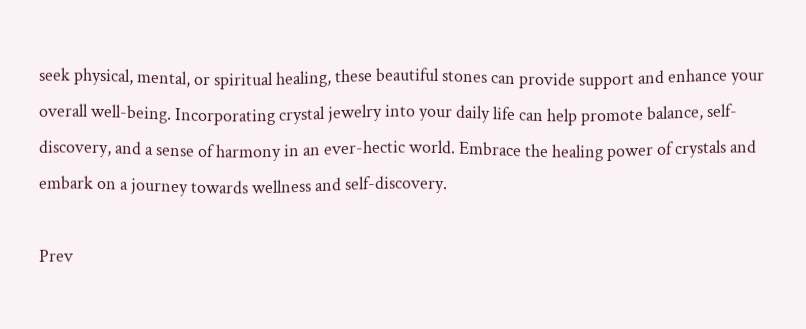seek physical, mental, or spiritual healing, these beautiful stones can provide support and enhance your overall well-being. Incorporating crystal jewelry into your daily life can help promote balance, self-discovery, and a sense of harmony in an ever-hectic world. Embrace the healing power of crystals and embark on a journey towards wellness and self-discovery.

Prev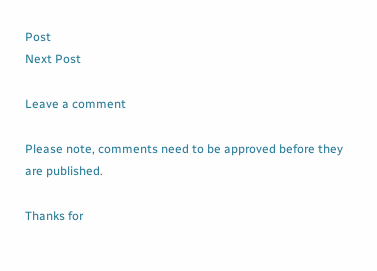Post
Next Post

Leave a comment

Please note, comments need to be approved before they are published.

Thanks for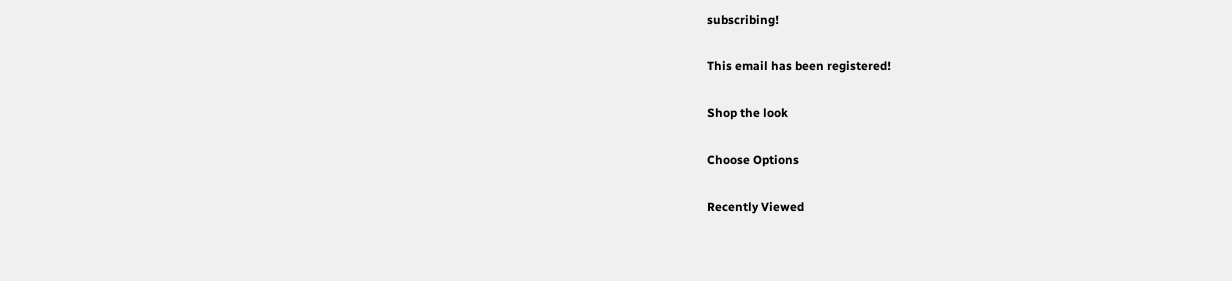subscribing!

This email has been registered!

Shop the look

Choose Options

Recently Viewed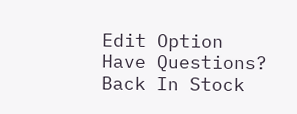Edit Option
Have Questions?
Back In Stock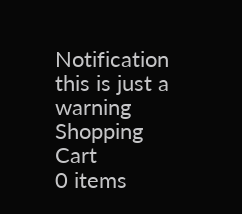Notification
this is just a warning
Shopping Cart
0 items